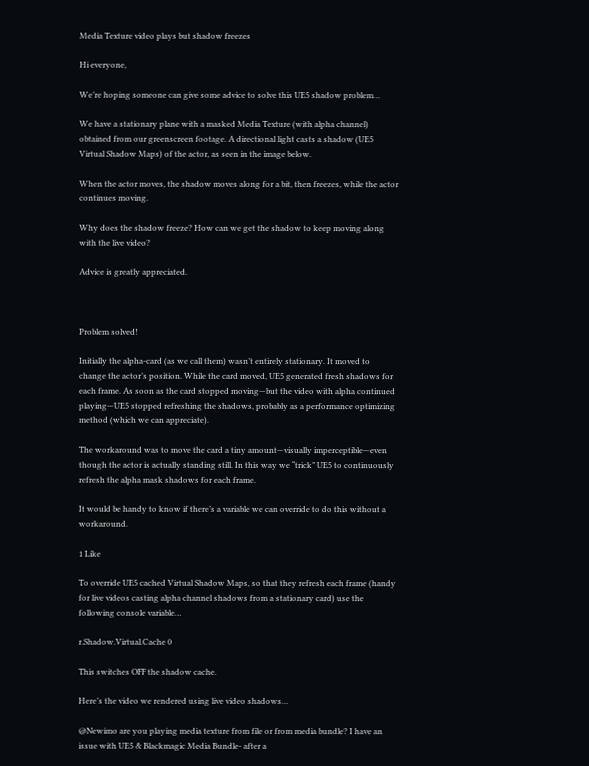Media Texture video plays but shadow freezes

Hi everyone,

We’re hoping someone can give some advice to solve this UE5 shadow problem…

We have a stationary plane with a masked Media Texture (with alpha channel) obtained from our greenscreen footage. A directional light casts a shadow (UE5 Virtual Shadow Maps) of the actor, as seen in the image below.

When the actor moves, the shadow moves along for a bit, then freezes, while the actor continues moving.

Why does the shadow freeze? How can we get the shadow to keep moving along with the live video?

Advice is greatly appreciated.



Problem solved!

Initially the alpha-card (as we call them) wasn’t entirely stationary. It moved to change the actor’s position. While the card moved, UE5 generated fresh shadows for each frame. As soon as the card stopped moving—but the video with alpha continued playing—UE5 stopped refreshing the shadows, probably as a performance optimizing method (which we can appreciate).

The workaround was to move the card a tiny amount—visually imperceptible—even though the actor is actually standing still. In this way we “trick” UE5 to continuously refresh the alpha mask shadows for each frame.

It would be handy to know if there’s a variable we can override to do this without a workaround.

1 Like

To override UE5 cached Virtual Shadow Maps, so that they refresh each frame (handy for live videos casting alpha channel shadows from a stationary card) use the following console variable…

r.Shadow.Virtual.Cache 0

This switches OFF the shadow cache.

Here’s the video we rendered using live video shadows…

@Newimo are you playing media texture from file or from media bundle? I have an issue with UE5 & Blackmagic Media Bundle- after a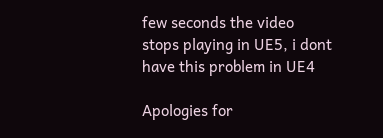few seconds the video stops playing in UE5, i dont have this problem in UE4

Apologies for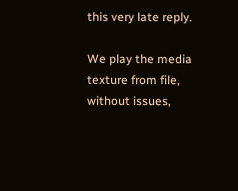this very late reply.

We play the media texture from file, without issues,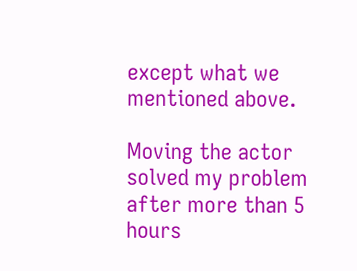except what we mentioned above.

Moving the actor solved my problem after more than 5 hours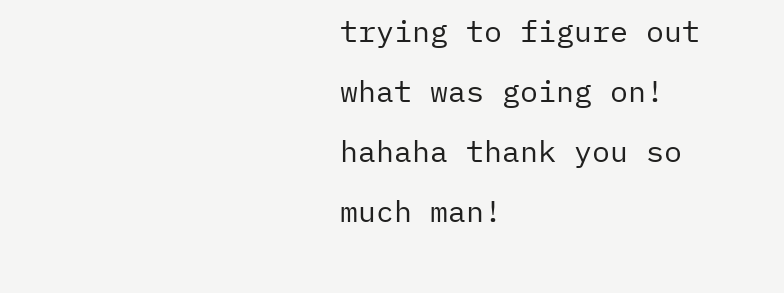trying to figure out what was going on! hahaha thank you so much man!